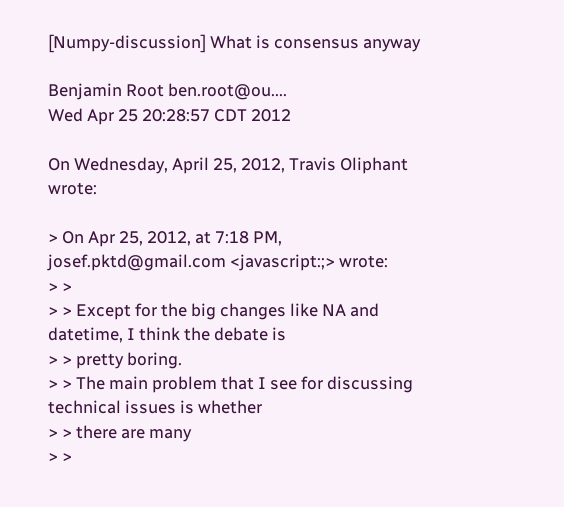[Numpy-discussion] What is consensus anyway

Benjamin Root ben.root@ou....
Wed Apr 25 20:28:57 CDT 2012

On Wednesday, April 25, 2012, Travis Oliphant wrote:

> On Apr 25, 2012, at 7:18 PM, josef.pktd@gmail.com <javascript:;> wrote:
> >
> > Except for the big changes like NA and datetime, I think the debate is
> > pretty boring.
> > The main problem that I see for discussing technical issues is whether
> > there are many
> >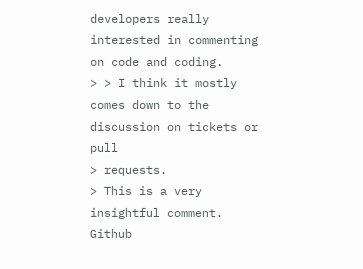developers really interested in commenting on code and coding.
> > I think it mostly comes down to the discussion on tickets or pull
> requests.
> This is a very insightful comment.   Github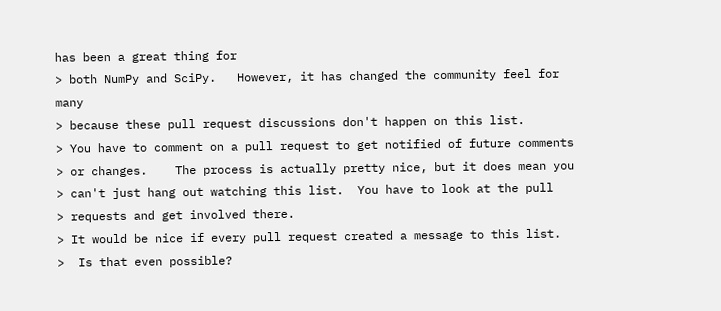has been a great thing for
> both NumPy and SciPy.   However, it has changed the community feel for many
> because these pull request discussions don't happen on this list.
> You have to comment on a pull request to get notified of future comments
> or changes.    The process is actually pretty nice, but it does mean you
> can't just hang out watching this list.  You have to look at the pull
> requests and get involved there.
> It would be nice if every pull request created a message to this list.
>  Is that even possible?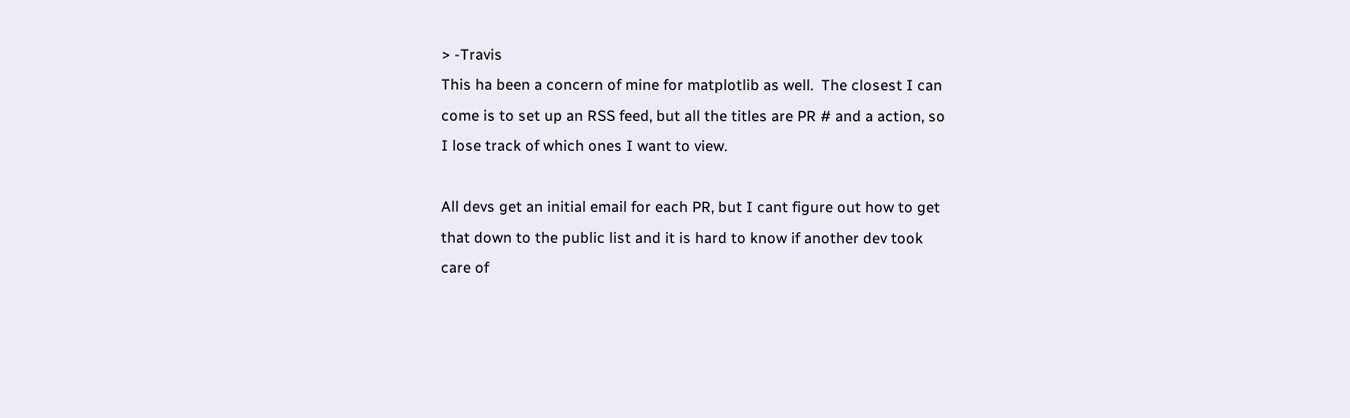> -Travis
This ha been a concern of mine for matplotlib as well.  The closest I can
come is to set up an RSS feed, but all the titles are PR # and a action, so
I lose track of which ones I want to view.

All devs get an initial email for each PR, but I cant figure out how to get
that down to the public list and it is hard to know if another dev took
care of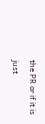the PR or if it is just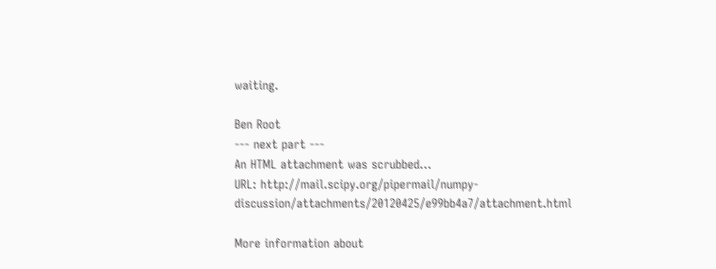waiting.

Ben Root
--- next part ---
An HTML attachment was scrubbed...
URL: http://mail.scipy.org/pipermail/numpy-discussion/attachments/20120425/e99bb4a7/attachment.html

More information about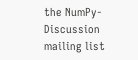the NumPy-Discussion mailing list